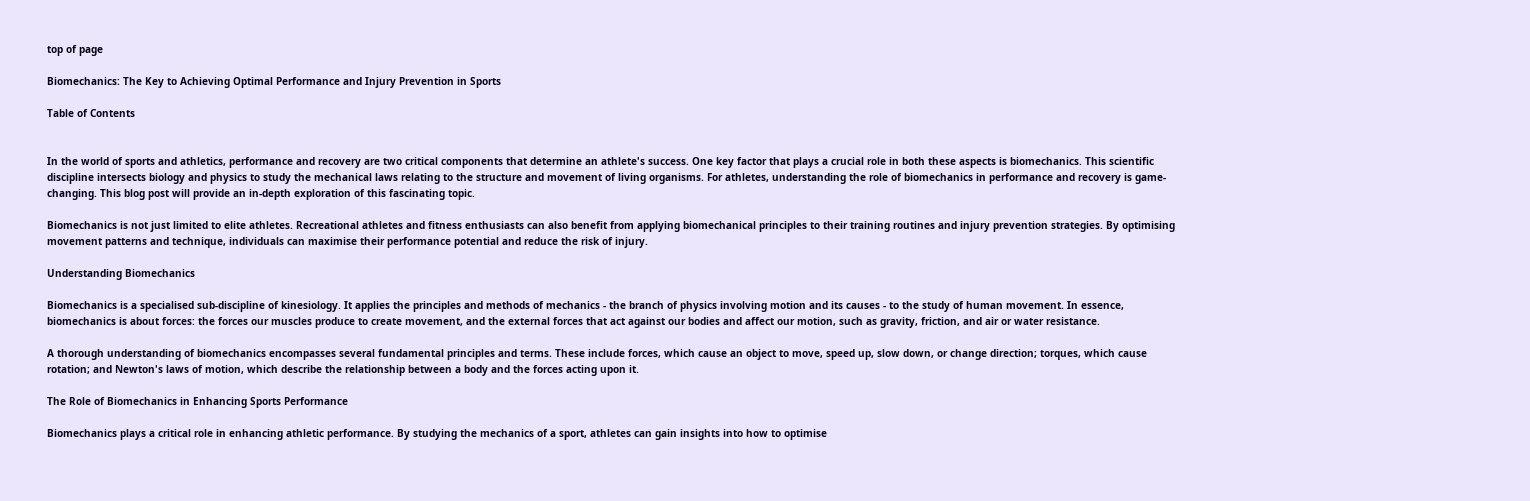top of page

Biomechanics: The Key to Achieving Optimal Performance and Injury Prevention in Sports

Table of Contents


In the world of sports and athletics, performance and recovery are two critical components that determine an athlete's success. One key factor that plays a crucial role in both these aspects is biomechanics. This scientific discipline intersects biology and physics to study the mechanical laws relating to the structure and movement of living organisms. For athletes, understanding the role of biomechanics in performance and recovery is game-changing. This blog post will provide an in-depth exploration of this fascinating topic.

Biomechanics is not just limited to elite athletes. Recreational athletes and fitness enthusiasts can also benefit from applying biomechanical principles to their training routines and injury prevention strategies. By optimising movement patterns and technique, individuals can maximise their performance potential and reduce the risk of injury.

Understanding Biomechanics

Biomechanics is a specialised sub-discipline of kinesiology. It applies the principles and methods of mechanics - the branch of physics involving motion and its causes - to the study of human movement. In essence, biomechanics is about forces: the forces our muscles produce to create movement, and the external forces that act against our bodies and affect our motion, such as gravity, friction, and air or water resistance.

A thorough understanding of biomechanics encompasses several fundamental principles and terms. These include forces, which cause an object to move, speed up, slow down, or change direction; torques, which cause rotation; and Newton's laws of motion, which describe the relationship between a body and the forces acting upon it.

The Role of Biomechanics in Enhancing Sports Performance

Biomechanics plays a critical role in enhancing athletic performance. By studying the mechanics of a sport, athletes can gain insights into how to optimise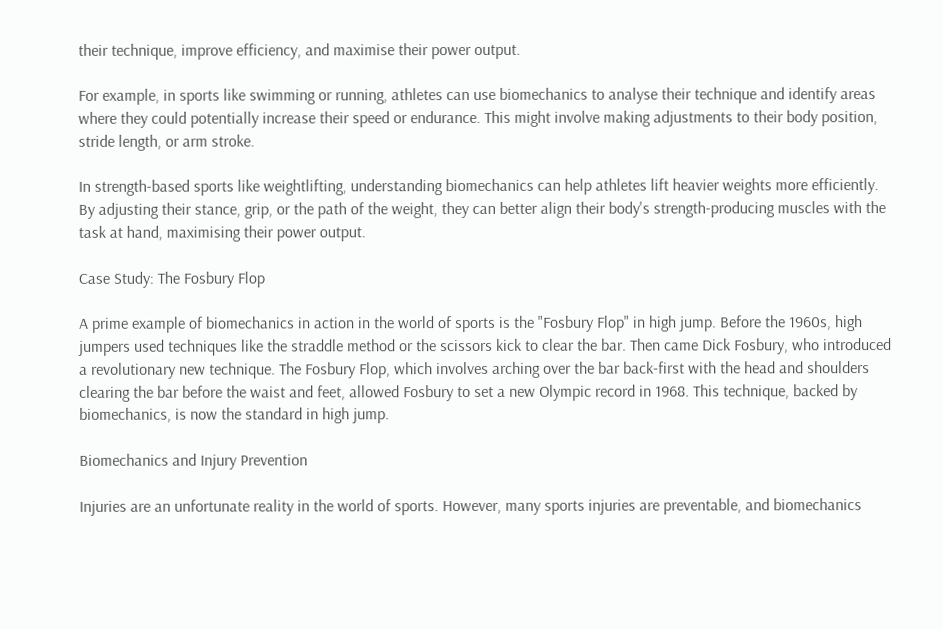their technique, improve efficiency, and maximise their power output.

For example, in sports like swimming or running, athletes can use biomechanics to analyse their technique and identify areas where they could potentially increase their speed or endurance. This might involve making adjustments to their body position, stride length, or arm stroke.

In strength-based sports like weightlifting, understanding biomechanics can help athletes lift heavier weights more efficiently. By adjusting their stance, grip, or the path of the weight, they can better align their body's strength-producing muscles with the task at hand, maximising their power output.

Case Study: The Fosbury Flop

A prime example of biomechanics in action in the world of sports is the "Fosbury Flop" in high jump. Before the 1960s, high jumpers used techniques like the straddle method or the scissors kick to clear the bar. Then came Dick Fosbury, who introduced a revolutionary new technique. The Fosbury Flop, which involves arching over the bar back-first with the head and shoulders clearing the bar before the waist and feet, allowed Fosbury to set a new Olympic record in 1968. This technique, backed by biomechanics, is now the standard in high jump.

Biomechanics and Injury Prevention

Injuries are an unfortunate reality in the world of sports. However, many sports injuries are preventable, and biomechanics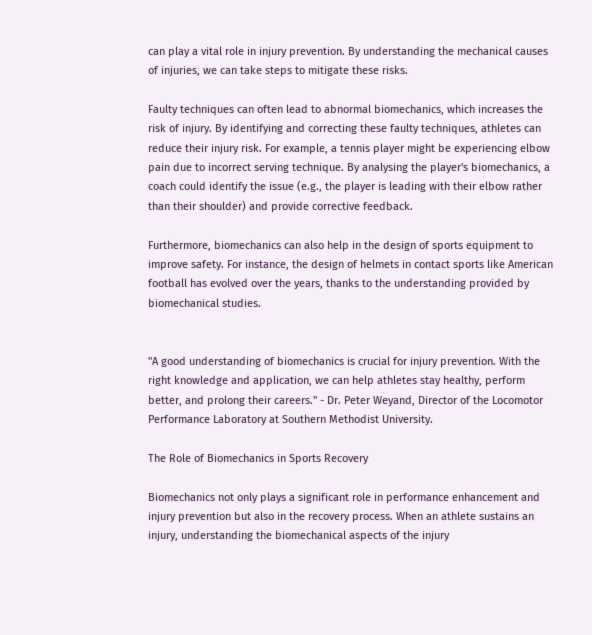can play a vital role in injury prevention. By understanding the mechanical causes of injuries, we can take steps to mitigate these risks.

Faulty techniques can often lead to abnormal biomechanics, which increases the risk of injury. By identifying and correcting these faulty techniques, athletes can reduce their injury risk. For example, a tennis player might be experiencing elbow pain due to incorrect serving technique. By analysing the player's biomechanics, a coach could identify the issue (e.g., the player is leading with their elbow rather than their shoulder) and provide corrective feedback.

Furthermore, biomechanics can also help in the design of sports equipment to improve safety. For instance, the design of helmets in contact sports like American football has evolved over the years, thanks to the understanding provided by biomechanical studies.


"A good understanding of biomechanics is crucial for injury prevention. With the right knowledge and application, we can help athletes stay healthy, perform better, and prolong their careers." - Dr. Peter Weyand, Director of the Locomotor Performance Laboratory at Southern Methodist University.

The Role of Biomechanics in Sports Recovery

Biomechanics not only plays a significant role in performance enhancement and injury prevention but also in the recovery process. When an athlete sustains an injury, understanding the biomechanical aspects of the injury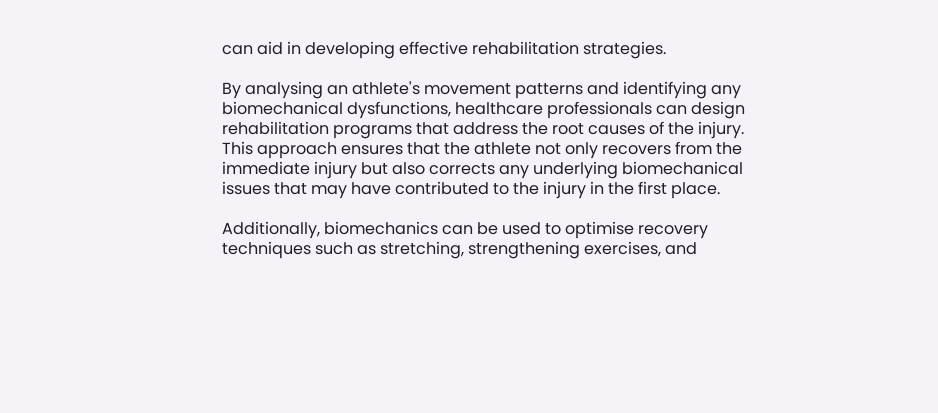can aid in developing effective rehabilitation strategies.

By analysing an athlete's movement patterns and identifying any biomechanical dysfunctions, healthcare professionals can design rehabilitation programs that address the root causes of the injury. This approach ensures that the athlete not only recovers from the immediate injury but also corrects any underlying biomechanical issues that may have contributed to the injury in the first place.

Additionally, biomechanics can be used to optimise recovery techniques such as stretching, strengthening exercises, and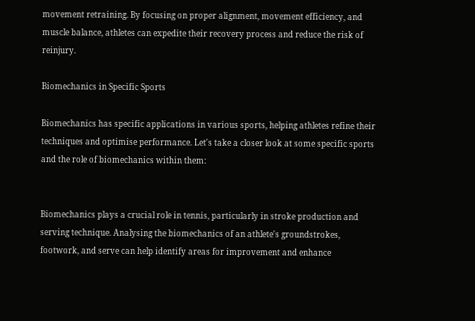movement retraining. By focusing on proper alignment, movement efficiency, and muscle balance, athletes can expedite their recovery process and reduce the risk of reinjury.

Biomechanics in Specific Sports

Biomechanics has specific applications in various sports, helping athletes refine their techniques and optimise performance. Let's take a closer look at some specific sports and the role of biomechanics within them:


Biomechanics plays a crucial role in tennis, particularly in stroke production and serving technique. Analysing the biomechanics of an athlete's groundstrokes, footwork, and serve can help identify areas for improvement and enhance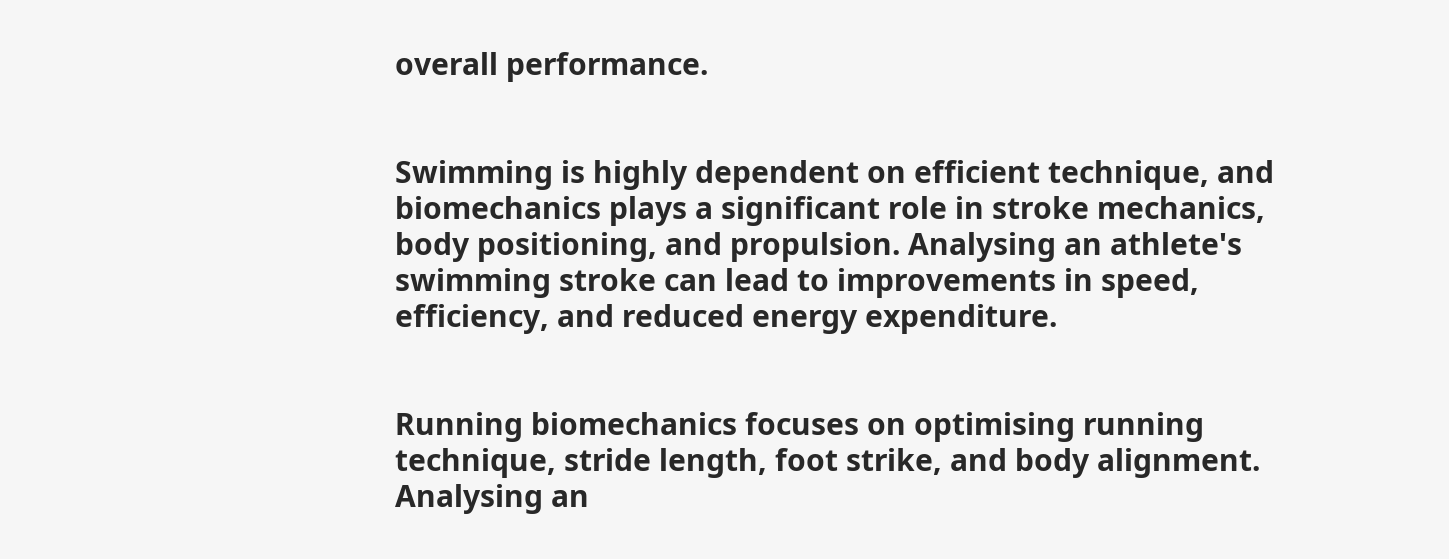overall performance.


Swimming is highly dependent on efficient technique, and biomechanics plays a significant role in stroke mechanics, body positioning, and propulsion. Analysing an athlete's swimming stroke can lead to improvements in speed, efficiency, and reduced energy expenditure.


Running biomechanics focuses on optimising running technique, stride length, foot strike, and body alignment. Analysing an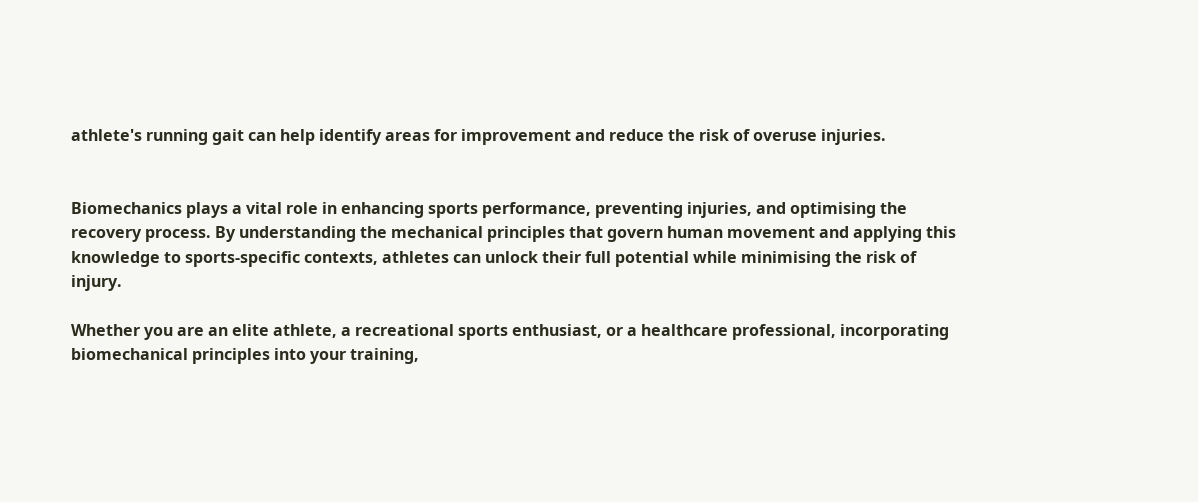athlete's running gait can help identify areas for improvement and reduce the risk of overuse injuries.


Biomechanics plays a vital role in enhancing sports performance, preventing injuries, and optimising the recovery process. By understanding the mechanical principles that govern human movement and applying this knowledge to sports-specific contexts, athletes can unlock their full potential while minimising the risk of injury.

Whether you are an elite athlete, a recreational sports enthusiast, or a healthcare professional, incorporating biomechanical principles into your training,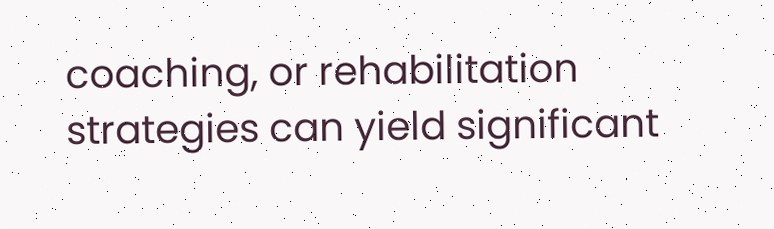coaching, or rehabilitation strategies can yield significant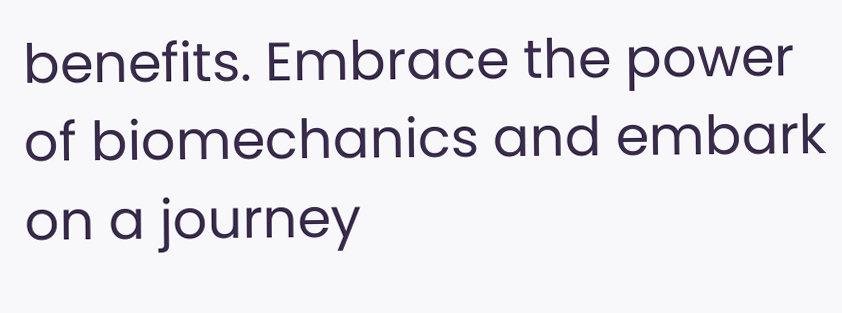benefits. Embrace the power of biomechanics and embark on a journey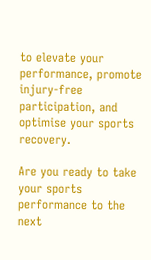to elevate your performance, promote injury-free participation, and optimise your sports recovery.

Are you ready to take your sports performance to the next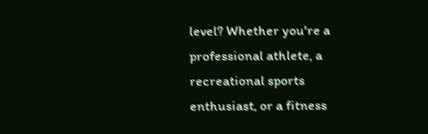level? Whether you're a professional athlete, a recreational sports enthusiast, or a fitness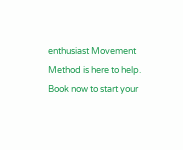enthusiast Movement Method is here to help. Book now to start your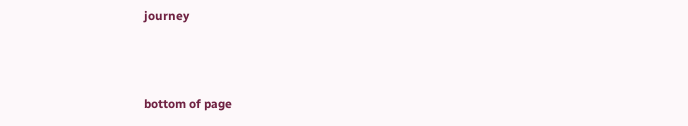journey



bottom of page